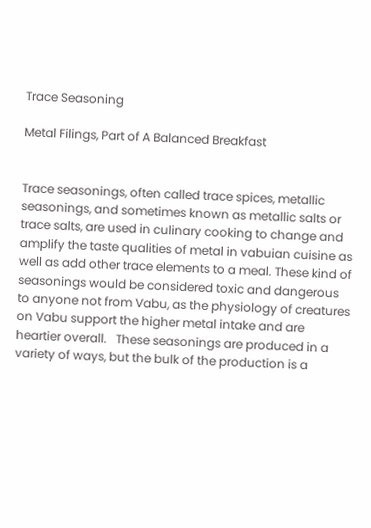Trace Seasoning

Metal Filings, Part of A Balanced Breakfast


Trace seasonings, often called trace spices, metallic seasonings, and sometimes known as metallic salts or trace salts, are used in culinary cooking to change and amplify the taste qualities of metal in vabuian cuisine as well as add other trace elements to a meal. These kind of seasonings would be considered toxic and dangerous to anyone not from Vabu, as the physiology of creatures on Vabu support the higher metal intake and are heartier overall.   These seasonings are produced in a variety of ways, but the bulk of the production is a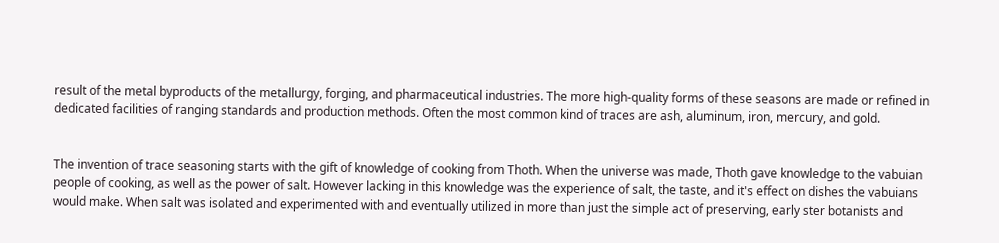result of the metal byproducts of the metallurgy, forging, and pharmaceutical industries. The more high-quality forms of these seasons are made or refined in dedicated facilities of ranging standards and production methods. Often the most common kind of traces are ash, aluminum, iron, mercury, and gold.


The invention of trace seasoning starts with the gift of knowledge of cooking from Thoth. When the universe was made, Thoth gave knowledge to the vabuian people of cooking, as well as the power of salt. However lacking in this knowledge was the experience of salt, the taste, and it's effect on dishes the vabuians would make. When salt was isolated and experimented with and eventually utilized in more than just the simple act of preserving, early ster botanists and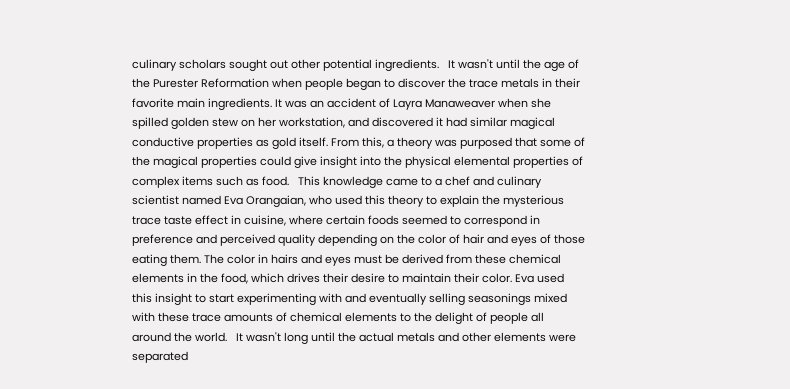culinary scholars sought out other potential ingredients.   It wasn't until the age of the Purester Reformation when people began to discover the trace metals in their favorite main ingredients. It was an accident of Layra Manaweaver when she spilled golden stew on her workstation, and discovered it had similar magical conductive properties as gold itself. From this, a theory was purposed that some of the magical properties could give insight into the physical elemental properties of complex items such as food.   This knowledge came to a chef and culinary scientist named Eva Orangaian, who used this theory to explain the mysterious trace taste effect in cuisine, where certain foods seemed to correspond in preference and perceived quality depending on the color of hair and eyes of those eating them. The color in hairs and eyes must be derived from these chemical elements in the food, which drives their desire to maintain their color. Eva used this insight to start experimenting with and eventually selling seasonings mixed with these trace amounts of chemical elements to the delight of people all around the world.   It wasn't long until the actual metals and other elements were separated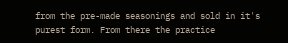from the pre-made seasonings and sold in it's purest form. From there the practice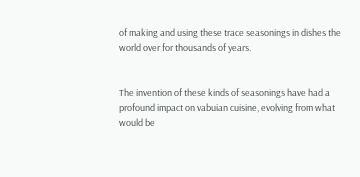of making and using these trace seasonings in dishes the world over for thousands of years.


The invention of these kinds of seasonings have had a profound impact on vabuian cuisine, evolving from what would be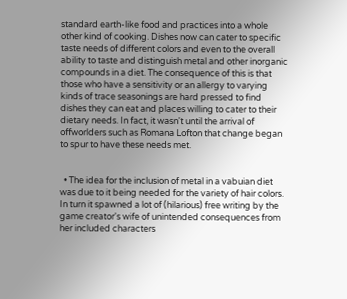standard earth-like food and practices into a whole other kind of cooking. Dishes now can cater to specific taste needs of different colors and even to the overall ability to taste and distinguish metal and other inorganic compounds in a diet. The consequence of this is that those who have a sensitivity or an allergy to varying kinds of trace seasonings are hard pressed to find dishes they can eat and places willing to cater to their dietary needs. In fact, it wasn't until the arrival of offworlders such as Romana Lofton that change began to spur to have these needs met.


  • The idea for the inclusion of metal in a vabuian diet was due to it being needed for the variety of hair colors. In turn it spawned a lot of (hilarious) free writing by the game creator's wife of unintended consequences from her included characters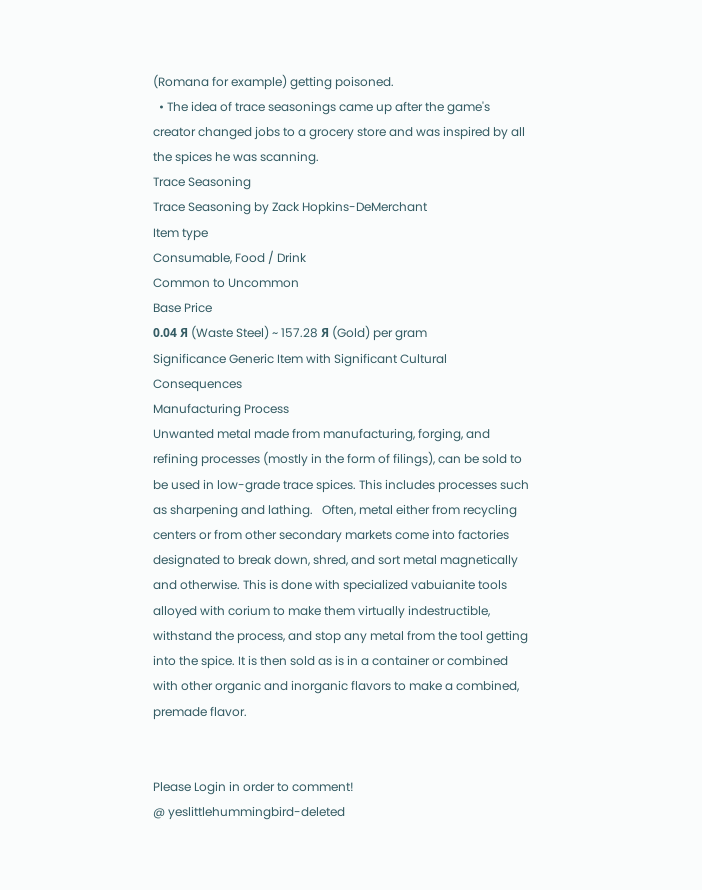(Romana for example) getting poisoned.
  • The idea of trace seasonings came up after the game's creator changed jobs to a grocery store and was inspired by all the spices he was scanning.
Trace Seasoning
Trace Seasoning by Zack Hopkins-DeMerchant
Item type
Consumable, Food / Drink
Common to Uncommon
Base Price
0.04 Я (Waste Steel) ~ 157.28 Я (Gold) per gram
Significance Generic Item with Significant Cultural Consequences
Manufacturing Process
Unwanted metal made from manufacturing, forging, and refining processes (mostly in the form of filings), can be sold to be used in low-grade trace spices. This includes processes such as sharpening and lathing.   Often, metal either from recycling centers or from other secondary markets come into factories designated to break down, shred, and sort metal magnetically and otherwise. This is done with specialized vabuianite tools alloyed with corium to make them virtually indestructible, withstand the process, and stop any metal from the tool getting into the spice. It is then sold as is in a container or combined with other organic and inorganic flavors to make a combined, premade flavor.


Please Login in order to comment!
@ yeslittlehummingbird-deleted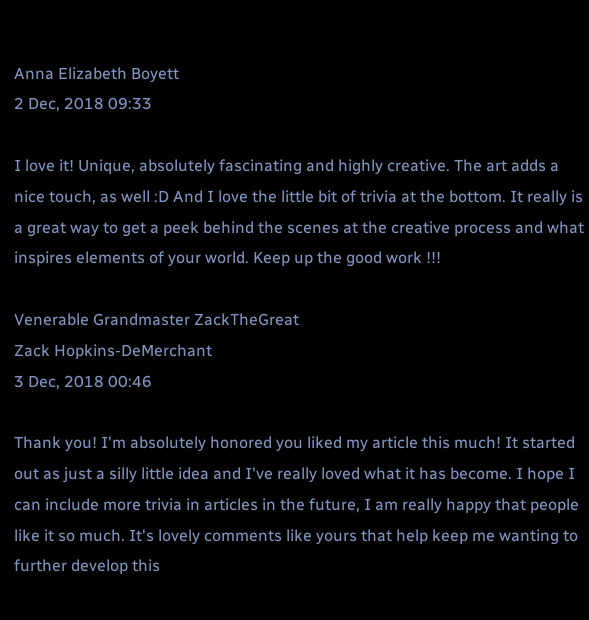Anna Elizabeth Boyett
2 Dec, 2018 09:33

I love it! Unique, absolutely fascinating and highly creative. The art adds a nice touch, as well :D And I love the little bit of trivia at the bottom. It really is a great way to get a peek behind the scenes at the creative process and what inspires elements of your world. Keep up the good work !!!

Venerable Grandmaster ZackTheGreat
Zack Hopkins-DeMerchant
3 Dec, 2018 00:46

Thank you! I'm absolutely honored you liked my article this much! It started out as just a silly little idea and I've really loved what it has become. I hope I can include more trivia in articles in the future, I am really happy that people like it so much. It's lovely comments like yours that help keep me wanting to further develop this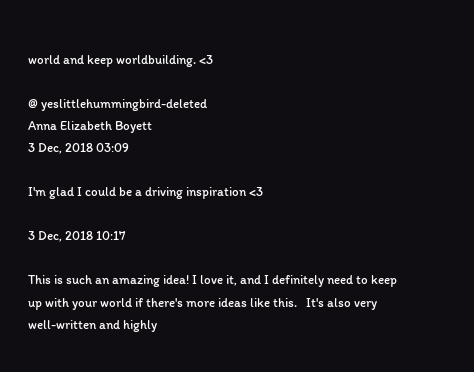world and keep worldbuilding. <3

@ yeslittlehummingbird-deleted
Anna Elizabeth Boyett
3 Dec, 2018 03:09

I'm glad I could be a driving inspiration <3

3 Dec, 2018 10:17

This is such an amazing idea! I love it, and I definitely need to keep up with your world if there's more ideas like this.   It's also very well-written and highly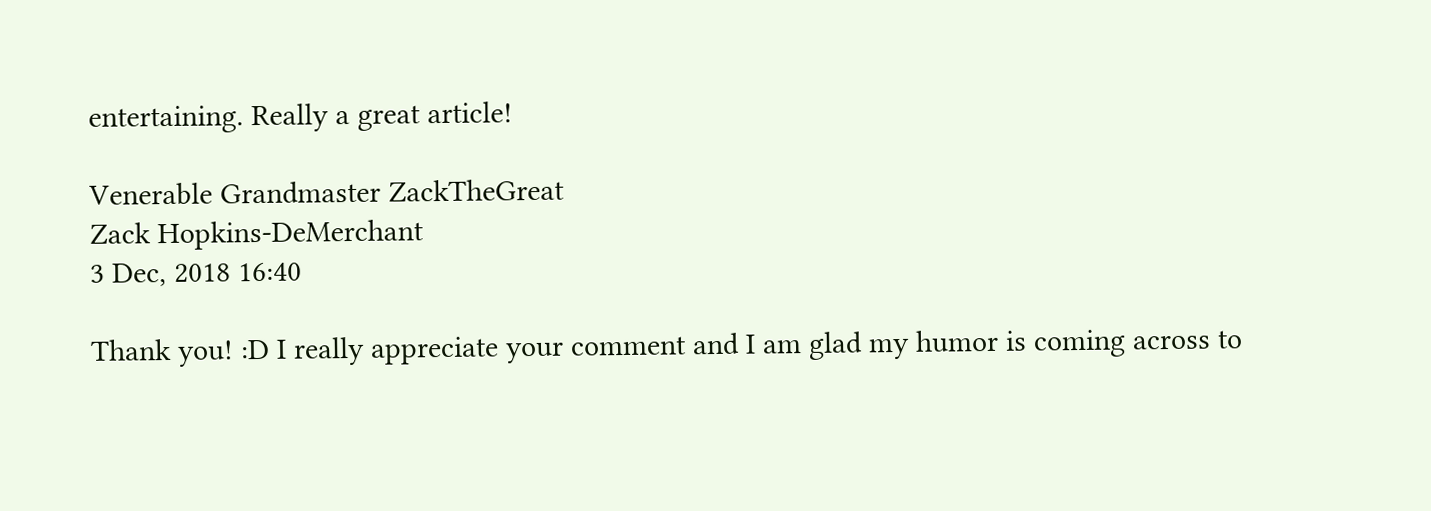entertaining. Really a great article!

Venerable Grandmaster ZackTheGreat
Zack Hopkins-DeMerchant
3 Dec, 2018 16:40

Thank you! :D I really appreciate your comment and I am glad my humor is coming across to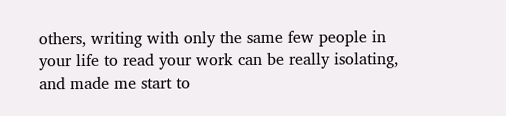others, writing with only the same few people in your life to read your work can be really isolating, and made me start to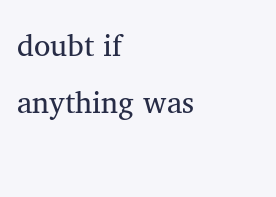doubt if anything was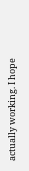actually working. I hope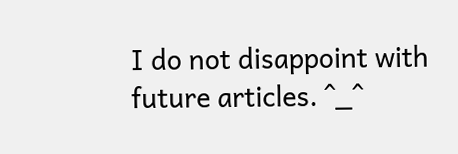I do not disappoint with future articles. ^_^